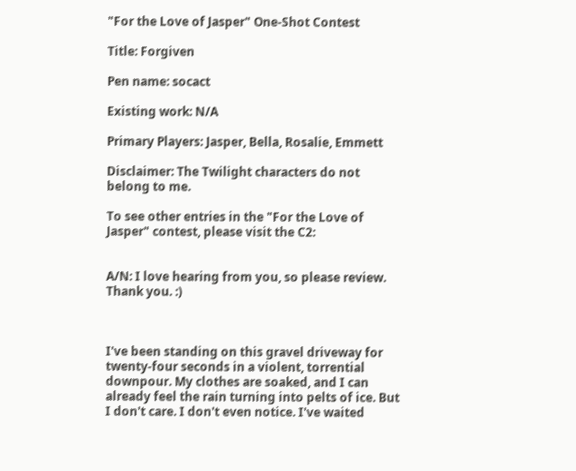"For the Love of Jasper" One-Shot Contest

Title: Forgiven

Pen name: socact

Existing work: N/A

Primary Players: Jasper, Bella, Rosalie, Emmett

Disclaimer: The Twilight characters do not belong to me.

To see other entries in the "For the Love of Jasper" contest, please visit the C2:


A/N: I love hearing from you, so please review. Thank you. :)



I've been standing on this gravel driveway for twenty-four seconds in a violent, torrential downpour. My clothes are soaked, and I can already feel the rain turning into pelts of ice. But I don't care. I don't even notice. I've waited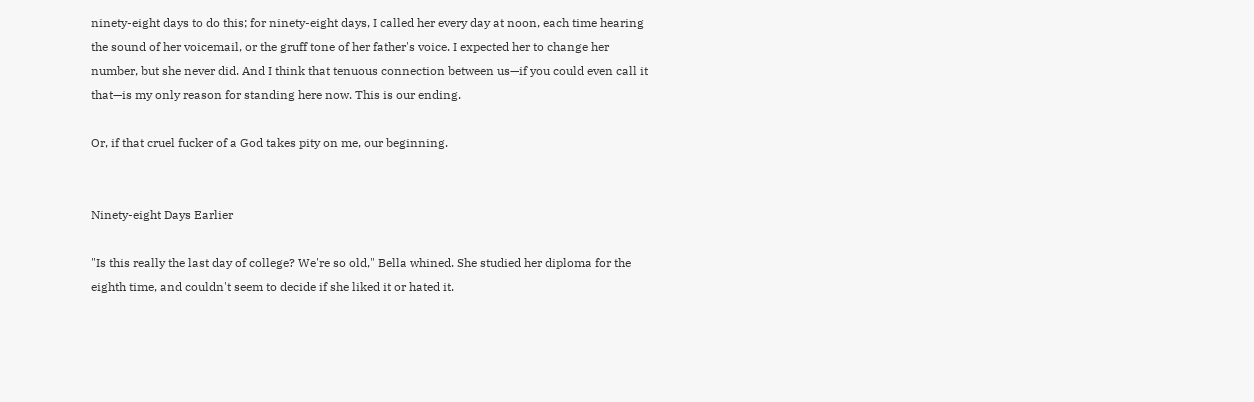ninety-eight days to do this; for ninety-eight days, I called her every day at noon, each time hearing the sound of her voicemail, or the gruff tone of her father's voice. I expected her to change her number, but she never did. And I think that tenuous connection between us—if you could even call it that—is my only reason for standing here now. This is our ending.

Or, if that cruel fucker of a God takes pity on me, our beginning.


Ninety-eight Days Earlier

"Is this really the last day of college? We're so old," Bella whined. She studied her diploma for the eighth time, and couldn't seem to decide if she liked it or hated it.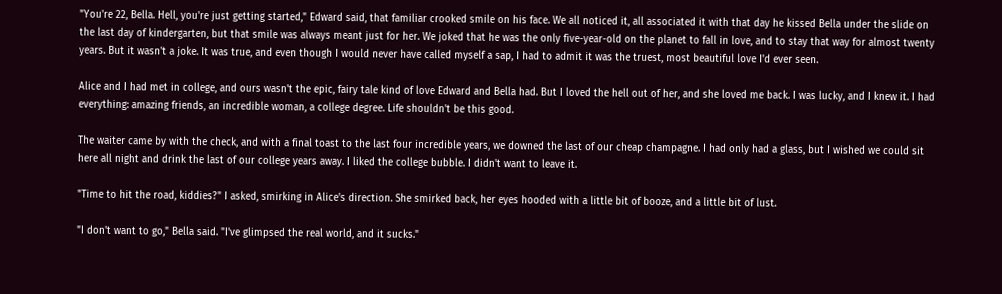"You're 22, Bella. Hell, you're just getting started," Edward said, that familiar crooked smile on his face. We all noticed it, all associated it with that day he kissed Bella under the slide on the last day of kindergarten, but that smile was always meant just for her. We joked that he was the only five-year-old on the planet to fall in love, and to stay that way for almost twenty years. But it wasn't a joke. It was true, and even though I would never have called myself a sap, I had to admit it was the truest, most beautiful love I'd ever seen.

Alice and I had met in college, and ours wasn't the epic, fairy tale kind of love Edward and Bella had. But I loved the hell out of her, and she loved me back. I was lucky, and I knew it. I had everything: amazing friends, an incredible woman, a college degree. Life shouldn't be this good.

The waiter came by with the check, and with a final toast to the last four incredible years, we downed the last of our cheap champagne. I had only had a glass, but I wished we could sit here all night and drink the last of our college years away. I liked the college bubble. I didn't want to leave it.

"Time to hit the road, kiddies?" I asked, smirking in Alice's direction. She smirked back, her eyes hooded with a little bit of booze, and a little bit of lust.

"I don't want to go," Bella said. "I've glimpsed the real world, and it sucks."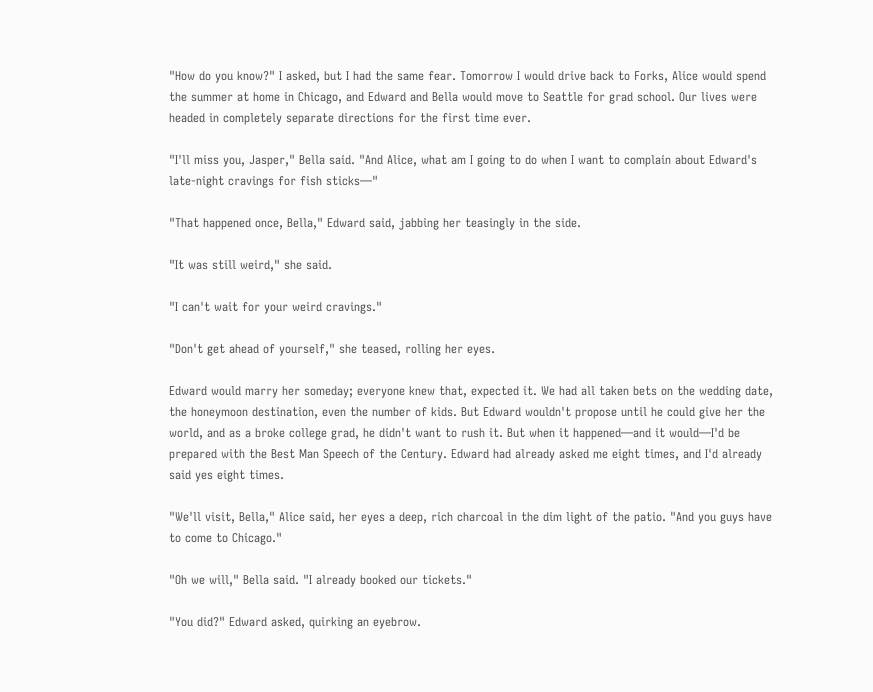"How do you know?" I asked, but I had the same fear. Tomorrow I would drive back to Forks, Alice would spend the summer at home in Chicago, and Edward and Bella would move to Seattle for grad school. Our lives were headed in completely separate directions for the first time ever.

"I'll miss you, Jasper," Bella said. "And Alice, what am I going to do when I want to complain about Edward's late-night cravings for fish sticks—"

"That happened once, Bella," Edward said, jabbing her teasingly in the side.

"It was still weird," she said.

"I can't wait for your weird cravings."

"Don't get ahead of yourself," she teased, rolling her eyes.

Edward would marry her someday; everyone knew that, expected it. We had all taken bets on the wedding date, the honeymoon destination, even the number of kids. But Edward wouldn't propose until he could give her the world, and as a broke college grad, he didn't want to rush it. But when it happened—and it would—I'd be prepared with the Best Man Speech of the Century. Edward had already asked me eight times, and I'd already said yes eight times.

"We'll visit, Bella," Alice said, her eyes a deep, rich charcoal in the dim light of the patio. "And you guys have to come to Chicago."

"Oh we will," Bella said. "I already booked our tickets."

"You did?" Edward asked, quirking an eyebrow.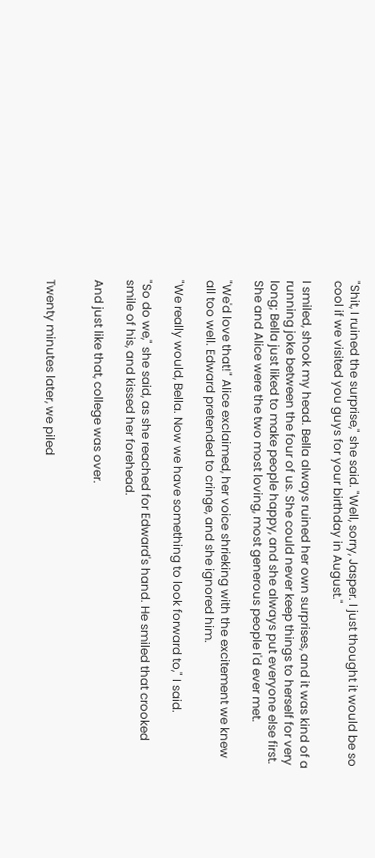"Shit, I ruined the surprise," she said. "Well, sorry, Jasper. I just thought it would be so cool if we visited you guys for your birthday in August."

I smiled, shook my head. Bella always ruined her own surprises, and it was kind of a running joke between the four of us. She could never keep things to herself for very long; Bella just liked to make people happy, and she always put everyone else first. She and Alice were the two most loving, most generous people I'd ever met.

"We'd love that!" Alice exclaimed, her voice shrieking with the excitement we knew all too well. Edward pretended to cringe, and she ignored him.

"We really would, Bella. Now we have something to look forward to," I said.

"So do we," she said, as she reached for Edward's hand. He smiled that crooked smile of his, and kissed her forehead.

And just like that, college was over.


Twenty minutes later, we piled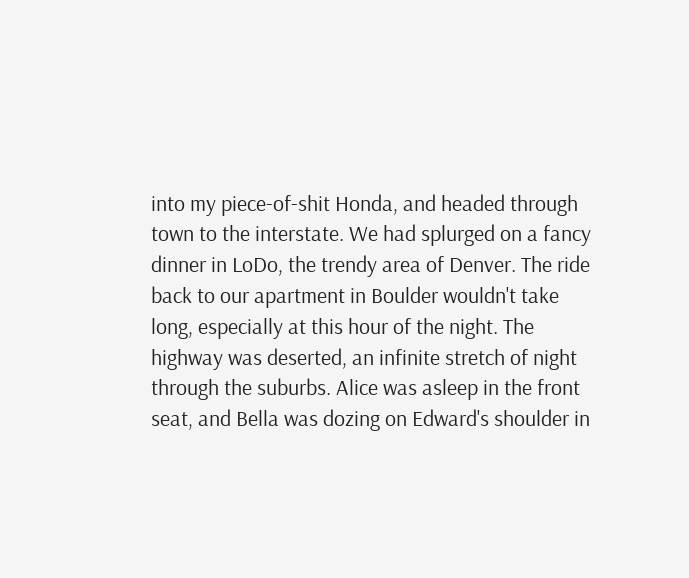into my piece-of-shit Honda, and headed through town to the interstate. We had splurged on a fancy dinner in LoDo, the trendy area of Denver. The ride back to our apartment in Boulder wouldn't take long, especially at this hour of the night. The highway was deserted, an infinite stretch of night through the suburbs. Alice was asleep in the front seat, and Bella was dozing on Edward's shoulder in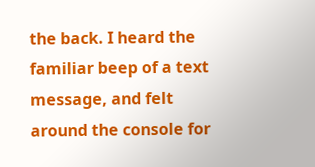the back. I heard the familiar beep of a text message, and felt around the console for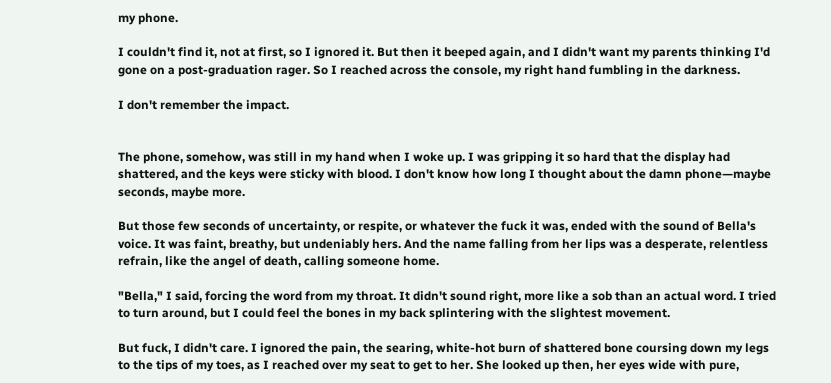my phone.

I couldn't find it, not at first, so I ignored it. But then it beeped again, and I didn't want my parents thinking I'd gone on a post-graduation rager. So I reached across the console, my right hand fumbling in the darkness.

I don't remember the impact.


The phone, somehow, was still in my hand when I woke up. I was gripping it so hard that the display had shattered, and the keys were sticky with blood. I don't know how long I thought about the damn phone—maybe seconds, maybe more.

But those few seconds of uncertainty, or respite, or whatever the fuck it was, ended with the sound of Bella's voice. It was faint, breathy, but undeniably hers. And the name falling from her lips was a desperate, relentless refrain, like the angel of death, calling someone home.

"Bella," I said, forcing the word from my throat. It didn't sound right, more like a sob than an actual word. I tried to turn around, but I could feel the bones in my back splintering with the slightest movement.

But fuck, I didn't care. I ignored the pain, the searing, white-hot burn of shattered bone coursing down my legs to the tips of my toes, as I reached over my seat to get to her. She looked up then, her eyes wide with pure,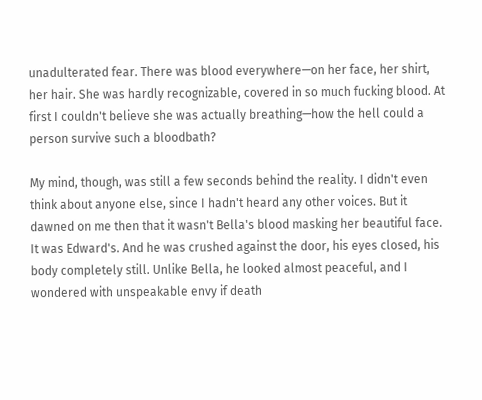unadulterated fear. There was blood everywhere—on her face, her shirt, her hair. She was hardly recognizable, covered in so much fucking blood. At first I couldn't believe she was actually breathing—how the hell could a person survive such a bloodbath?

My mind, though, was still a few seconds behind the reality. I didn't even think about anyone else, since I hadn't heard any other voices. But it dawned on me then that it wasn't Bella's blood masking her beautiful face. It was Edward's. And he was crushed against the door, his eyes closed, his body completely still. Unlike Bella, he looked almost peaceful, and I wondered with unspeakable envy if death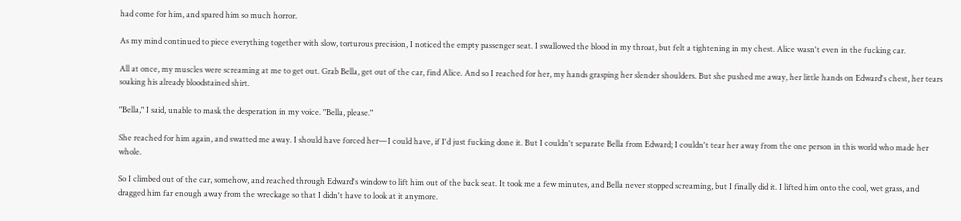had come for him, and spared him so much horror.

As my mind continued to piece everything together with slow, torturous precision, I noticed the empty passenger seat. I swallowed the blood in my throat, but felt a tightening in my chest. Alice wasn't even in the fucking car.

All at once, my muscles were screaming at me to get out. Grab Bella, get out of the car, find Alice. And so I reached for her, my hands grasping her slender shoulders. But she pushed me away, her little hands on Edward's chest, her tears soaking his already bloodstained shirt.

"Bella," I said, unable to mask the desperation in my voice. "Bella, please."

She reached for him again, and swatted me away. I should have forced her—I could have, if I'd just fucking done it. But I couldn't separate Bella from Edward; I couldn't tear her away from the one person in this world who made her whole.

So I climbed out of the car, somehow, and reached through Edward's window to lift him out of the back seat. It took me a few minutes, and Bella never stopped screaming, but I finally did it. I lifted him onto the cool, wet grass, and dragged him far enough away from the wreckage so that I didn't have to look at it anymore.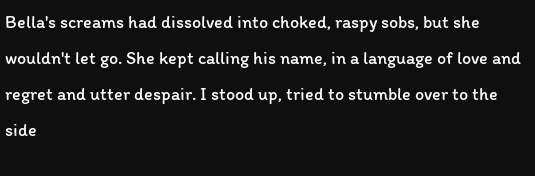Bella's screams had dissolved into choked, raspy sobs, but she wouldn't let go. She kept calling his name, in a language of love and regret and utter despair. I stood up, tried to stumble over to the side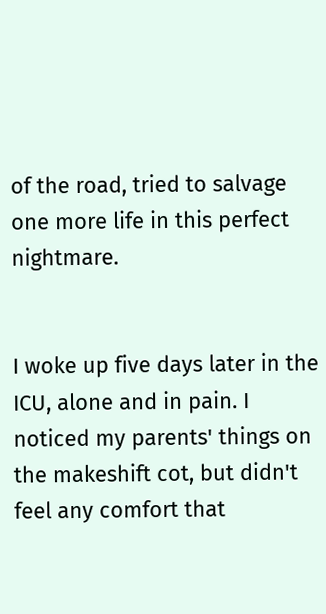of the road, tried to salvage one more life in this perfect nightmare.


I woke up five days later in the ICU, alone and in pain. I noticed my parents' things on the makeshift cot, but didn't feel any comfort that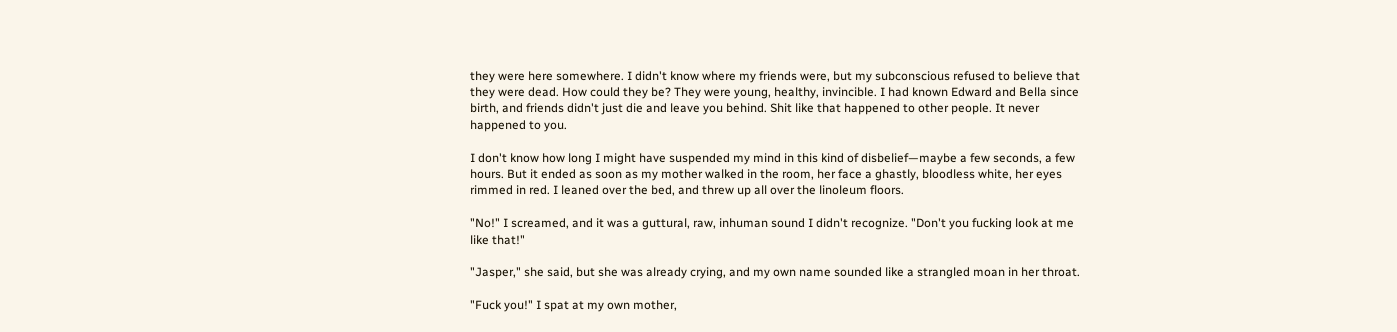they were here somewhere. I didn't know where my friends were, but my subconscious refused to believe that they were dead. How could they be? They were young, healthy, invincible. I had known Edward and Bella since birth, and friends didn't just die and leave you behind. Shit like that happened to other people. It never happened to you.

I don't know how long I might have suspended my mind in this kind of disbelief—maybe a few seconds, a few hours. But it ended as soon as my mother walked in the room, her face a ghastly, bloodless white, her eyes rimmed in red. I leaned over the bed, and threw up all over the linoleum floors.

"No!" I screamed, and it was a guttural, raw, inhuman sound I didn't recognize. "Don't you fucking look at me like that!"

"Jasper," she said, but she was already crying, and my own name sounded like a strangled moan in her throat.

"Fuck you!" I spat at my own mother,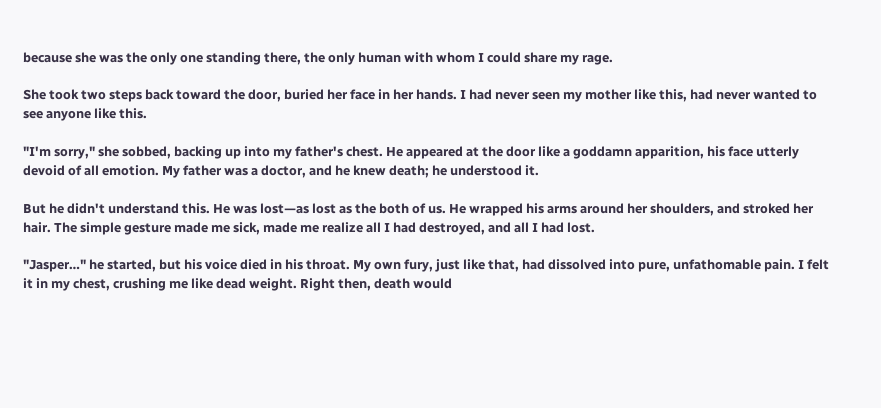because she was the only one standing there, the only human with whom I could share my rage.

She took two steps back toward the door, buried her face in her hands. I had never seen my mother like this, had never wanted to see anyone like this.

"I'm sorry," she sobbed, backing up into my father's chest. He appeared at the door like a goddamn apparition, his face utterly devoid of all emotion. My father was a doctor, and he knew death; he understood it.

But he didn't understand this. He was lost—as lost as the both of us. He wrapped his arms around her shoulders, and stroked her hair. The simple gesture made me sick, made me realize all I had destroyed, and all I had lost.

"Jasper…" he started, but his voice died in his throat. My own fury, just like that, had dissolved into pure, unfathomable pain. I felt it in my chest, crushing me like dead weight. Right then, death would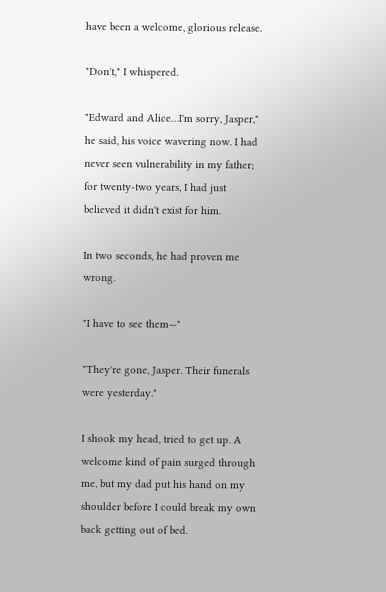have been a welcome, glorious release.

"Don't," I whispered.

"Edward and Alice…I'm sorry, Jasper," he said, his voice wavering now. I had never seen vulnerability in my father; for twenty-two years, I had just believed it didn't exist for him.

In two seconds, he had proven me wrong.

"I have to see them—"

"They're gone, Jasper. Their funerals were yesterday."

I shook my head, tried to get up. A welcome kind of pain surged through me, but my dad put his hand on my shoulder before I could break my own back getting out of bed.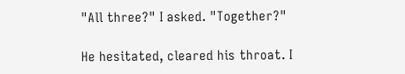"All three?" I asked. "Together?"

He hesitated, cleared his throat. I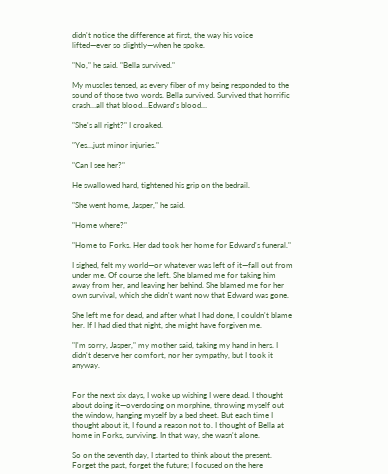didn't notice the difference at first, the way his voice lifted—ever so slightly—when he spoke.

"No," he said. "Bella survived."

My muscles tensed, as every fiber of my being responded to the sound of those two words. Bella survived. Survived that horrific crash…all that blood…Edward's blood…

"She's all right?" I croaked.

"Yes…just minor injuries."

"Can I see her?"

He swallowed hard, tightened his grip on the bedrail.

"She went home, Jasper," he said.

"Home where?"

"Home to Forks. Her dad took her home for Edward's funeral."

I sighed, felt my world—or whatever was left of it—fall out from under me. Of course she left. She blamed me for taking him away from her, and leaving her behind. She blamed me for her own survival, which she didn't want now that Edward was gone.

She left me for dead, and after what I had done, I couldn't blame her. If I had died that night, she might have forgiven me.

"I'm sorry, Jasper," my mother said, taking my hand in hers. I didn't deserve her comfort, nor her sympathy, but I took it anyway.


For the next six days, I woke up wishing I were dead. I thought about doing it—overdosing on morphine, throwing myself out the window, hanging myself by a bed sheet. But each time I thought about it, I found a reason not to. I thought of Bella at home in Forks, surviving. In that way, she wasn't alone.

So on the seventh day, I started to think about the present. Forget the past, forget the future; I focused on the here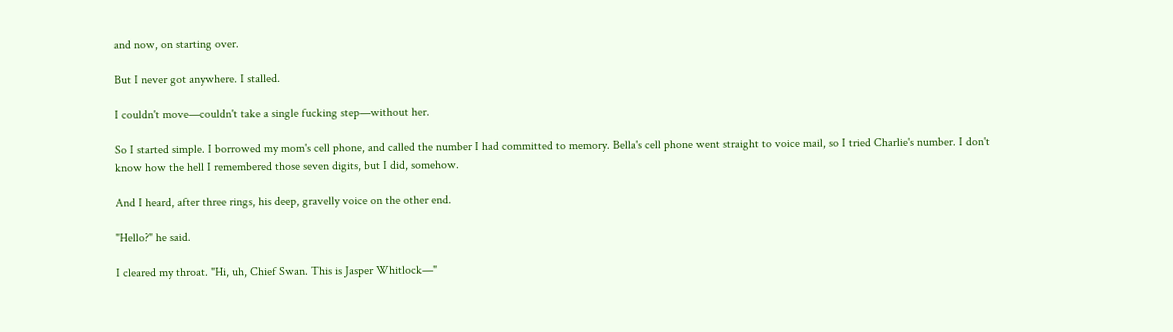and now, on starting over.

But I never got anywhere. I stalled.

I couldn't move—couldn't take a single fucking step—without her.

So I started simple. I borrowed my mom's cell phone, and called the number I had committed to memory. Bella's cell phone went straight to voice mail, so I tried Charlie's number. I don't know how the hell I remembered those seven digits, but I did, somehow.

And I heard, after three rings, his deep, gravelly voice on the other end.

"Hello?" he said.

I cleared my throat. "Hi, uh, Chief Swan. This is Jasper Whitlock—"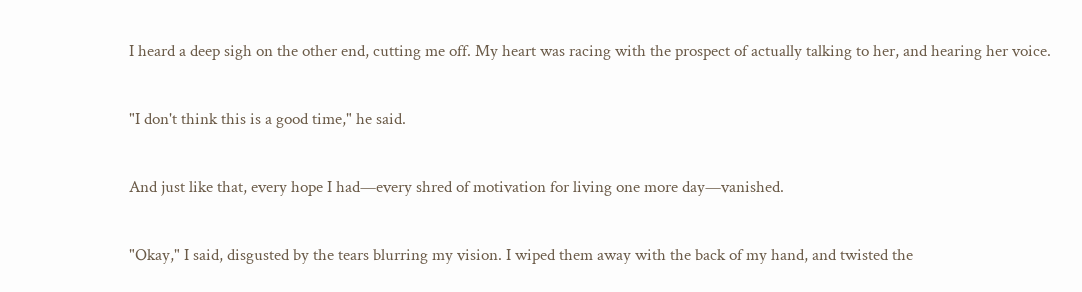I heard a deep sigh on the other end, cutting me off. My heart was racing with the prospect of actually talking to her, and hearing her voice.

"I don't think this is a good time," he said.

And just like that, every hope I had—every shred of motivation for living one more day—vanished.

"Okay," I said, disgusted by the tears blurring my vision. I wiped them away with the back of my hand, and twisted the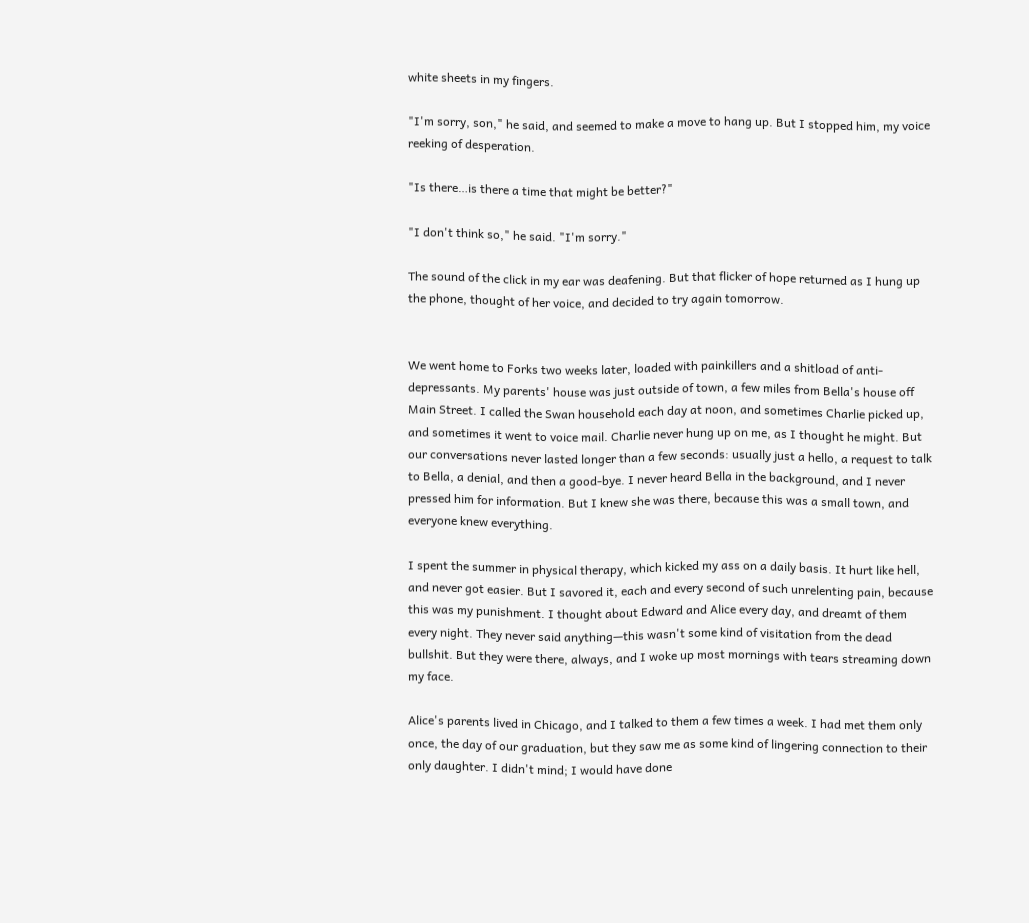white sheets in my fingers.

"I'm sorry, son," he said, and seemed to make a move to hang up. But I stopped him, my voice reeking of desperation.

"Is there…is there a time that might be better?"

"I don't think so," he said. "I'm sorry."

The sound of the click in my ear was deafening. But that flicker of hope returned as I hung up the phone, thought of her voice, and decided to try again tomorrow.


We went home to Forks two weeks later, loaded with painkillers and a shitload of anti-depressants. My parents' house was just outside of town, a few miles from Bella's house off Main Street. I called the Swan household each day at noon, and sometimes Charlie picked up, and sometimes it went to voice mail. Charlie never hung up on me, as I thought he might. But our conversations never lasted longer than a few seconds: usually just a hello, a request to talk to Bella, a denial, and then a good-bye. I never heard Bella in the background, and I never pressed him for information. But I knew she was there, because this was a small town, and everyone knew everything.

I spent the summer in physical therapy, which kicked my ass on a daily basis. It hurt like hell, and never got easier. But I savored it, each and every second of such unrelenting pain, because this was my punishment. I thought about Edward and Alice every day, and dreamt of them every night. They never said anything—this wasn't some kind of visitation from the dead bullshit. But they were there, always, and I woke up most mornings with tears streaming down my face.

Alice's parents lived in Chicago, and I talked to them a few times a week. I had met them only once, the day of our graduation, but they saw me as some kind of lingering connection to their only daughter. I didn't mind; I would have done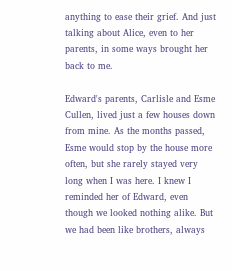anything to ease their grief. And just talking about Alice, even to her parents, in some ways brought her back to me.

Edward's parents, Carlisle and Esme Cullen, lived just a few houses down from mine. As the months passed, Esme would stop by the house more often, but she rarely stayed very long when I was here. I knew I reminded her of Edward, even though we looked nothing alike. But we had been like brothers, always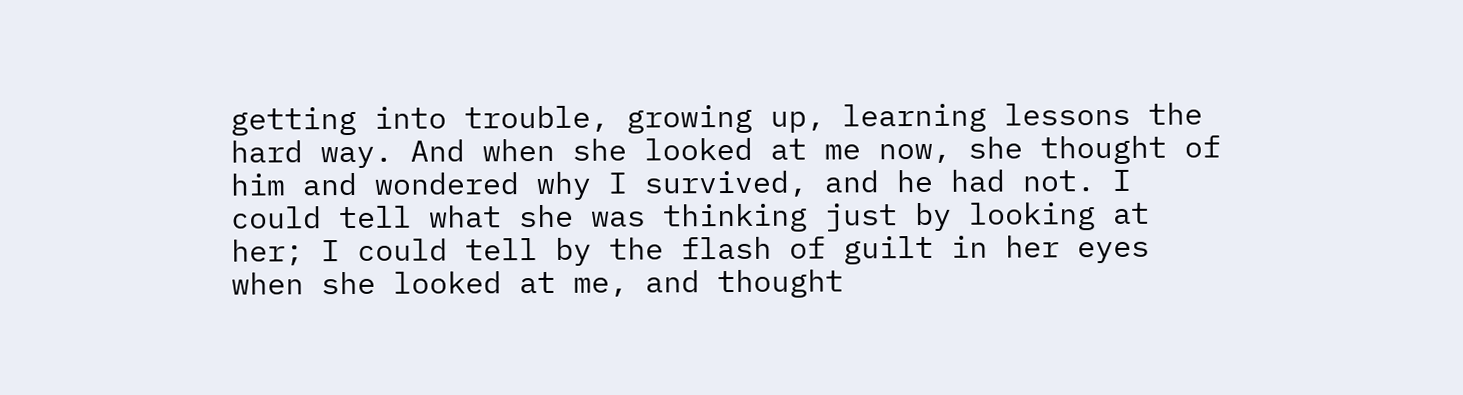getting into trouble, growing up, learning lessons the hard way. And when she looked at me now, she thought of him and wondered why I survived, and he had not. I could tell what she was thinking just by looking at her; I could tell by the flash of guilt in her eyes when she looked at me, and thought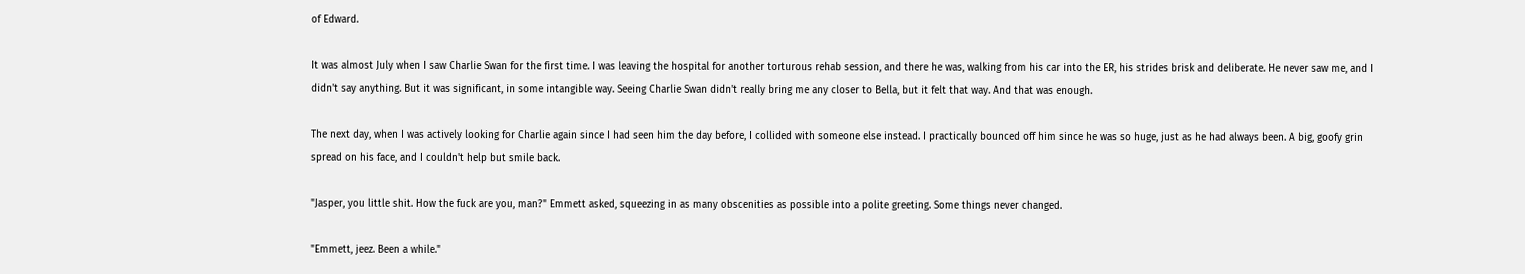of Edward.

It was almost July when I saw Charlie Swan for the first time. I was leaving the hospital for another torturous rehab session, and there he was, walking from his car into the ER, his strides brisk and deliberate. He never saw me, and I didn't say anything. But it was significant, in some intangible way. Seeing Charlie Swan didn't really bring me any closer to Bella, but it felt that way. And that was enough.

The next day, when I was actively looking for Charlie again since I had seen him the day before, I collided with someone else instead. I practically bounced off him since he was so huge, just as he had always been. A big, goofy grin spread on his face, and I couldn't help but smile back.

"Jasper, you little shit. How the fuck are you, man?" Emmett asked, squeezing in as many obscenities as possible into a polite greeting. Some things never changed.

"Emmett, jeez. Been a while."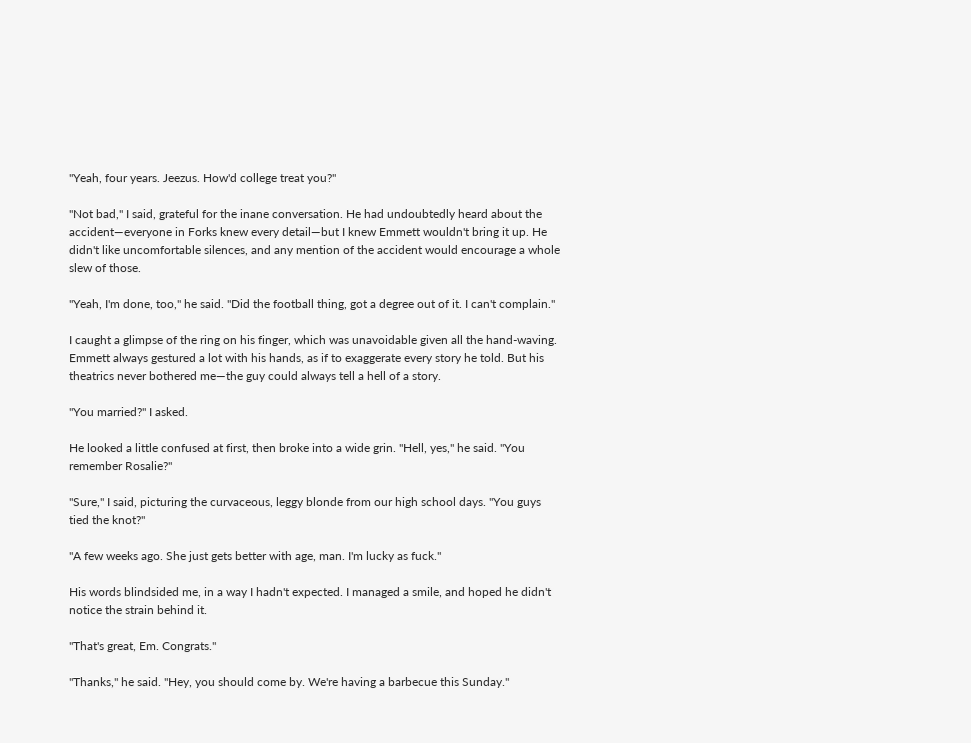"Yeah, four years. Jeezus. How'd college treat you?"

"Not bad," I said, grateful for the inane conversation. He had undoubtedly heard about the accident—everyone in Forks knew every detail—but I knew Emmett wouldn't bring it up. He didn't like uncomfortable silences, and any mention of the accident would encourage a whole slew of those.

"Yeah, I'm done, too," he said. "Did the football thing, got a degree out of it. I can't complain."

I caught a glimpse of the ring on his finger, which was unavoidable given all the hand-waving. Emmett always gestured a lot with his hands, as if to exaggerate every story he told. But his theatrics never bothered me—the guy could always tell a hell of a story.

"You married?" I asked.

He looked a little confused at first, then broke into a wide grin. "Hell, yes," he said. "You remember Rosalie?"

"Sure," I said, picturing the curvaceous, leggy blonde from our high school days. "You guys tied the knot?"

"A few weeks ago. She just gets better with age, man. I'm lucky as fuck."

His words blindsided me, in a way I hadn't expected. I managed a smile, and hoped he didn't notice the strain behind it.

"That's great, Em. Congrats."

"Thanks," he said. "Hey, you should come by. We're having a barbecue this Sunday."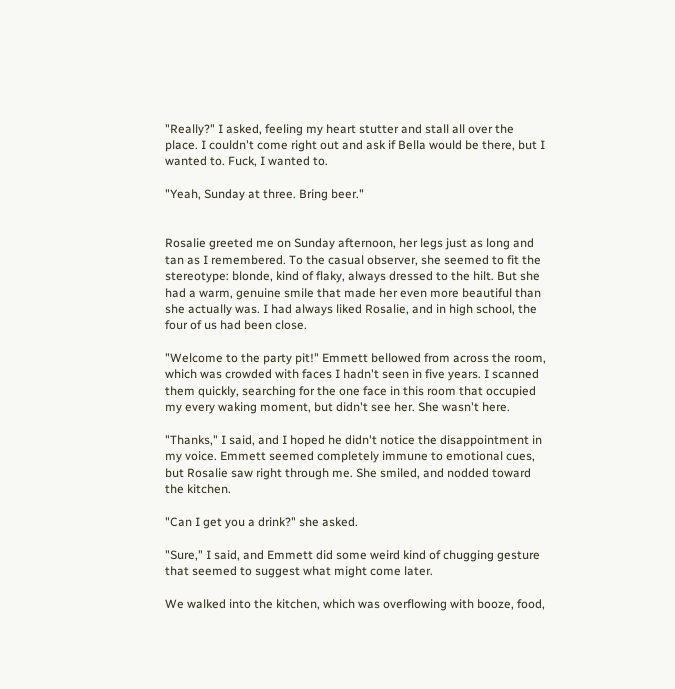"Really?" I asked, feeling my heart stutter and stall all over the place. I couldn't come right out and ask if Bella would be there, but I wanted to. Fuck, I wanted to.

"Yeah, Sunday at three. Bring beer."


Rosalie greeted me on Sunday afternoon, her legs just as long and tan as I remembered. To the casual observer, she seemed to fit the stereotype: blonde, kind of flaky, always dressed to the hilt. But she had a warm, genuine smile that made her even more beautiful than she actually was. I had always liked Rosalie, and in high school, the four of us had been close.

"Welcome to the party pit!" Emmett bellowed from across the room, which was crowded with faces I hadn't seen in five years. I scanned them quickly, searching for the one face in this room that occupied my every waking moment, but didn't see her. She wasn't here.

"Thanks," I said, and I hoped he didn't notice the disappointment in my voice. Emmett seemed completely immune to emotional cues, but Rosalie saw right through me. She smiled, and nodded toward the kitchen.

"Can I get you a drink?" she asked.

"Sure," I said, and Emmett did some weird kind of chugging gesture that seemed to suggest what might come later.

We walked into the kitchen, which was overflowing with booze, food,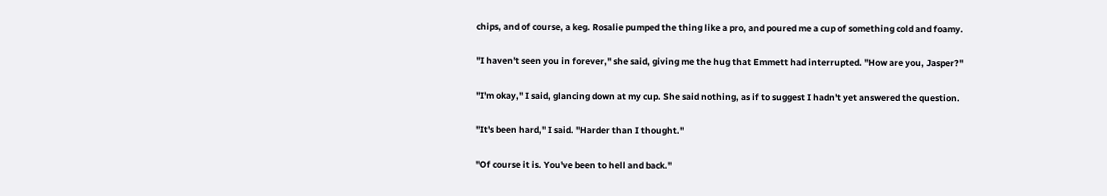chips, and of course, a keg. Rosalie pumped the thing like a pro, and poured me a cup of something cold and foamy.

"I haven't seen you in forever," she said, giving me the hug that Emmett had interrupted. "How are you, Jasper?"

"I'm okay," I said, glancing down at my cup. She said nothing, as if to suggest I hadn't yet answered the question.

"It's been hard," I said. "Harder than I thought."

"Of course it is. You've been to hell and back."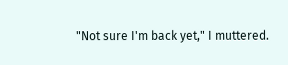"Not sure I'm back yet," I muttered.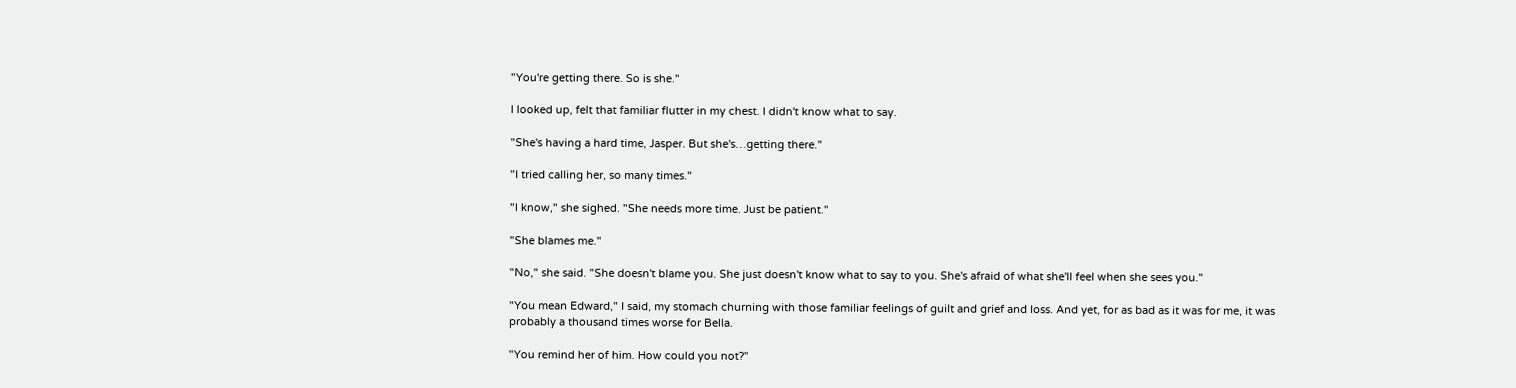"You're getting there. So is she."

I looked up, felt that familiar flutter in my chest. I didn't know what to say.

"She's having a hard time, Jasper. But she's…getting there."

"I tried calling her, so many times."

"I know," she sighed. "She needs more time. Just be patient."

"She blames me."

"No," she said. "She doesn't blame you. She just doesn't know what to say to you. She's afraid of what she'll feel when she sees you."

"You mean Edward," I said, my stomach churning with those familiar feelings of guilt and grief and loss. And yet, for as bad as it was for me, it was probably a thousand times worse for Bella.

"You remind her of him. How could you not?"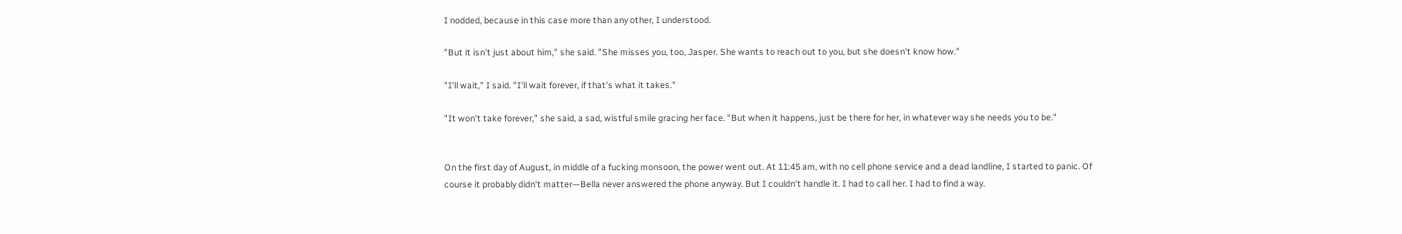I nodded, because in this case more than any other, I understood.

"But it isn't just about him," she said. "She misses you, too, Jasper. She wants to reach out to you, but she doesn't know how."

"I'll wait," I said. "I'll wait forever, if that's what it takes."

"It won't take forever," she said, a sad, wistful smile gracing her face. "But when it happens, just be there for her, in whatever way she needs you to be."


On the first day of August, in middle of a fucking monsoon, the power went out. At 11:45 am, with no cell phone service and a dead landline, I started to panic. Of course it probably didn't matter—Bella never answered the phone anyway. But I couldn't handle it. I had to call her. I had to find a way.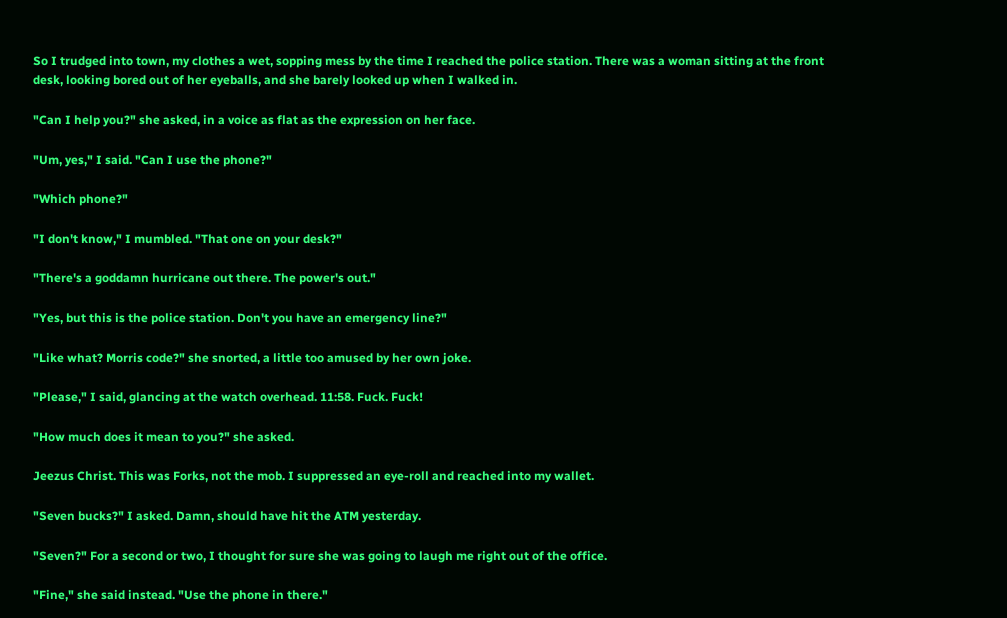So I trudged into town, my clothes a wet, sopping mess by the time I reached the police station. There was a woman sitting at the front desk, looking bored out of her eyeballs, and she barely looked up when I walked in.

"Can I help you?" she asked, in a voice as flat as the expression on her face.

"Um, yes," I said. "Can I use the phone?"

"Which phone?"

"I don't know," I mumbled. "That one on your desk?"

"There's a goddamn hurricane out there. The power's out."

"Yes, but this is the police station. Don't you have an emergency line?"

"Like what? Morris code?" she snorted, a little too amused by her own joke.

"Please," I said, glancing at the watch overhead. 11:58. Fuck. Fuck!

"How much does it mean to you?" she asked.

Jeezus Christ. This was Forks, not the mob. I suppressed an eye-roll and reached into my wallet.

"Seven bucks?" I asked. Damn, should have hit the ATM yesterday.

"Seven?" For a second or two, I thought for sure she was going to laugh me right out of the office.

"Fine," she said instead. "Use the phone in there."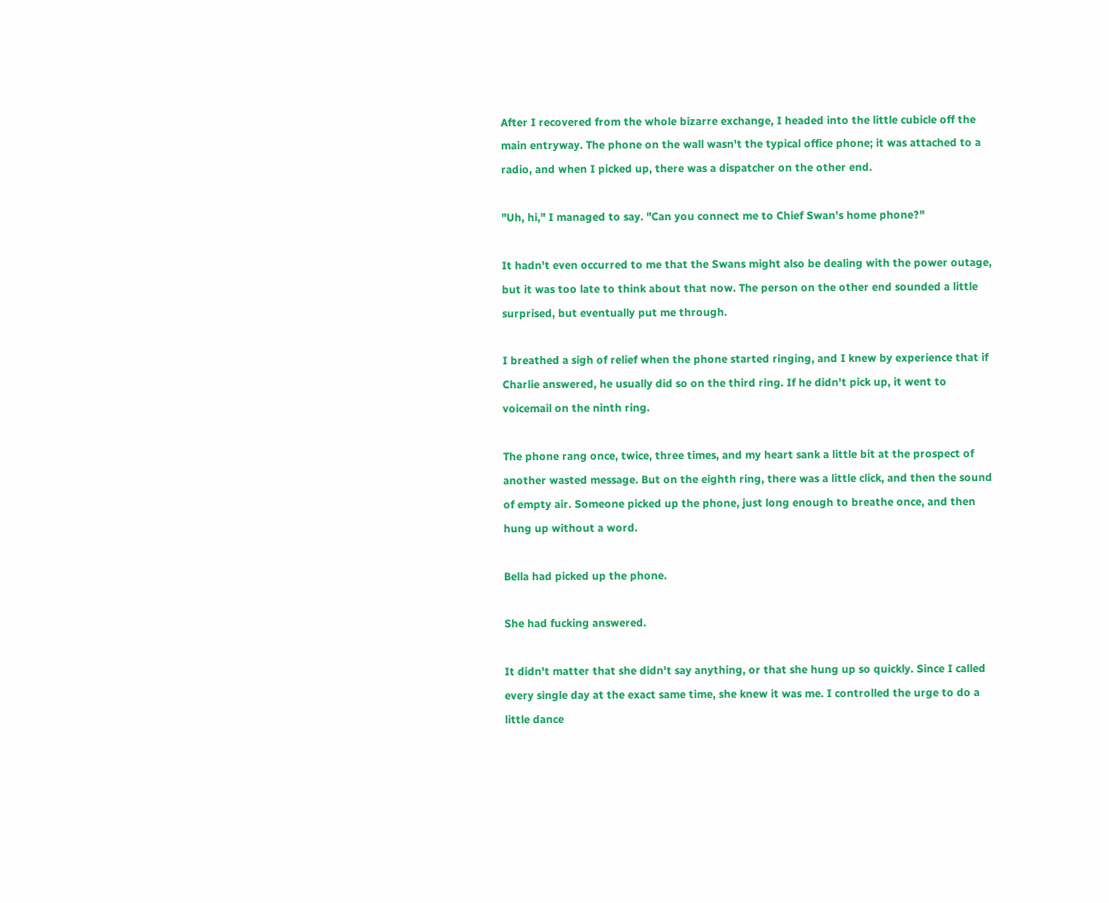After I recovered from the whole bizarre exchange, I headed into the little cubicle off the main entryway. The phone on the wall wasn't the typical office phone; it was attached to a radio, and when I picked up, there was a dispatcher on the other end.

"Uh, hi," I managed to say. "Can you connect me to Chief Swan's home phone?"

It hadn't even occurred to me that the Swans might also be dealing with the power outage, but it was too late to think about that now. The person on the other end sounded a little surprised, but eventually put me through.

I breathed a sigh of relief when the phone started ringing, and I knew by experience that if Charlie answered, he usually did so on the third ring. If he didn't pick up, it went to voicemail on the ninth ring.

The phone rang once, twice, three times, and my heart sank a little bit at the prospect of another wasted message. But on the eighth ring, there was a little click, and then the sound of empty air. Someone picked up the phone, just long enough to breathe once, and then hung up without a word.

Bella had picked up the phone.

She had fucking answered.

It didn't matter that she didn't say anything, or that she hung up so quickly. Since I called every single day at the exact same time, she knew it was me. I controlled the urge to do a little dance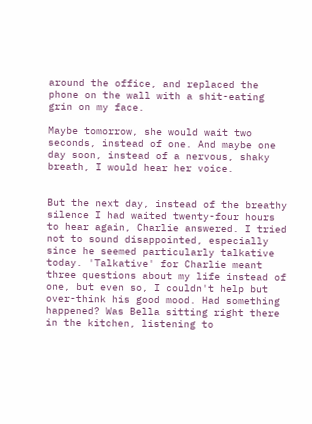around the office, and replaced the phone on the wall with a shit-eating grin on my face.

Maybe tomorrow, she would wait two seconds, instead of one. And maybe one day soon, instead of a nervous, shaky breath, I would hear her voice.


But the next day, instead of the breathy silence I had waited twenty-four hours to hear again, Charlie answered. I tried not to sound disappointed, especially since he seemed particularly talkative today. 'Talkative' for Charlie meant three questions about my life instead of one, but even so, I couldn't help but over-think his good mood. Had something happened? Was Bella sitting right there in the kitchen, listening to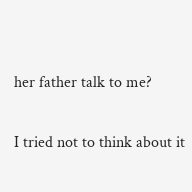her father talk to me?

I tried not to think about it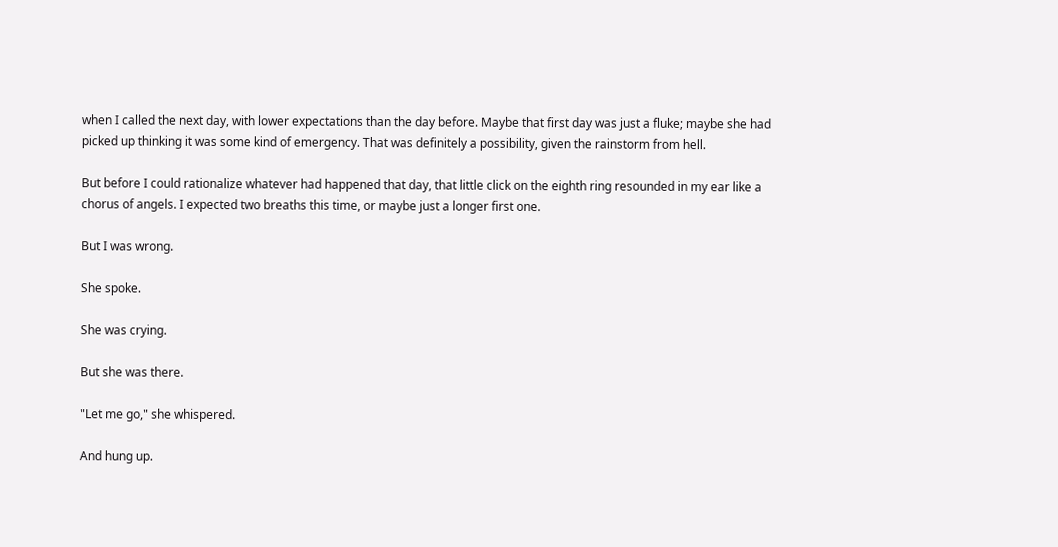when I called the next day, with lower expectations than the day before. Maybe that first day was just a fluke; maybe she had picked up thinking it was some kind of emergency. That was definitely a possibility, given the rainstorm from hell.

But before I could rationalize whatever had happened that day, that little click on the eighth ring resounded in my ear like a chorus of angels. I expected two breaths this time, or maybe just a longer first one.

But I was wrong.

She spoke.

She was crying.

But she was there.

"Let me go," she whispered.

And hung up.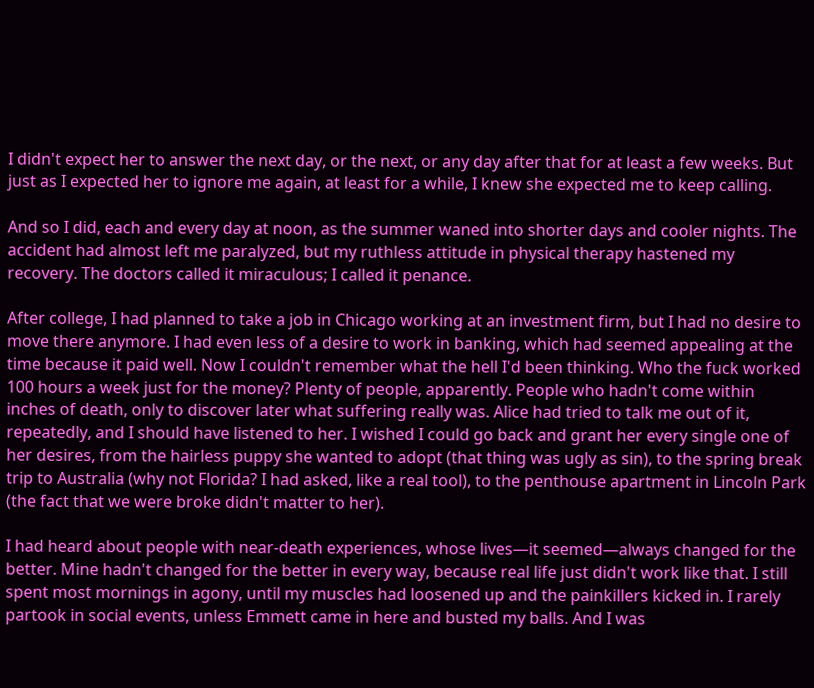I didn't expect her to answer the next day, or the next, or any day after that for at least a few weeks. But just as I expected her to ignore me again, at least for a while, I knew she expected me to keep calling.

And so I did, each and every day at noon, as the summer waned into shorter days and cooler nights. The accident had almost left me paralyzed, but my ruthless attitude in physical therapy hastened my recovery. The doctors called it miraculous; I called it penance.

After college, I had planned to take a job in Chicago working at an investment firm, but I had no desire to move there anymore. I had even less of a desire to work in banking, which had seemed appealing at the time because it paid well. Now I couldn't remember what the hell I'd been thinking. Who the fuck worked 100 hours a week just for the money? Plenty of people, apparently. People who hadn't come within inches of death, only to discover later what suffering really was. Alice had tried to talk me out of it, repeatedly, and I should have listened to her. I wished I could go back and grant her every single one of her desires, from the hairless puppy she wanted to adopt (that thing was ugly as sin), to the spring break trip to Australia (why not Florida? I had asked, like a real tool), to the penthouse apartment in Lincoln Park (the fact that we were broke didn't matter to her).

I had heard about people with near-death experiences, whose lives—it seemed—always changed for the better. Mine hadn't changed for the better in every way, because real life just didn't work like that. I still spent most mornings in agony, until my muscles had loosened up and the painkillers kicked in. I rarely partook in social events, unless Emmett came in here and busted my balls. And I was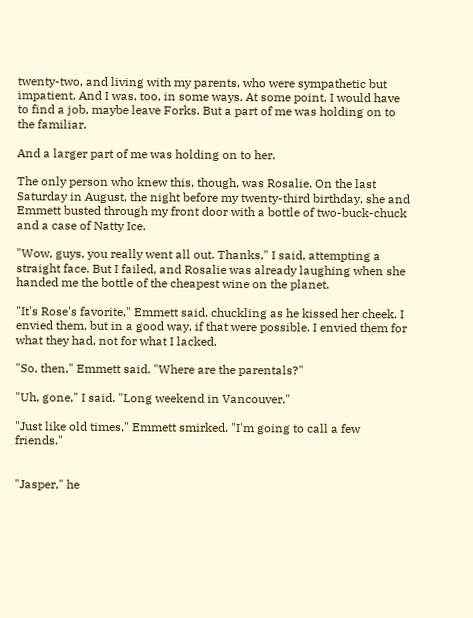twenty-two, and living with my parents, who were sympathetic but impatient. And I was, too, in some ways. At some point, I would have to find a job, maybe leave Forks. But a part of me was holding on to the familiar.

And a larger part of me was holding on to her.

The only person who knew this, though, was Rosalie. On the last Saturday in August, the night before my twenty-third birthday, she and Emmett busted through my front door with a bottle of two-buck-chuck and a case of Natty Ice.

"Wow, guys, you really went all out. Thanks," I said, attempting a straight face. But I failed, and Rosalie was already laughing when she handed me the bottle of the cheapest wine on the planet.

"It's Rose's favorite," Emmett said, chuckling as he kissed her cheek. I envied them, but in a good way, if that were possible. I envied them for what they had, not for what I lacked.

"So, then," Emmett said. "Where are the parentals?"

"Uh, gone," I said. "Long weekend in Vancouver."

"Just like old times," Emmett smirked. "I'm going to call a few friends."


"Jasper," he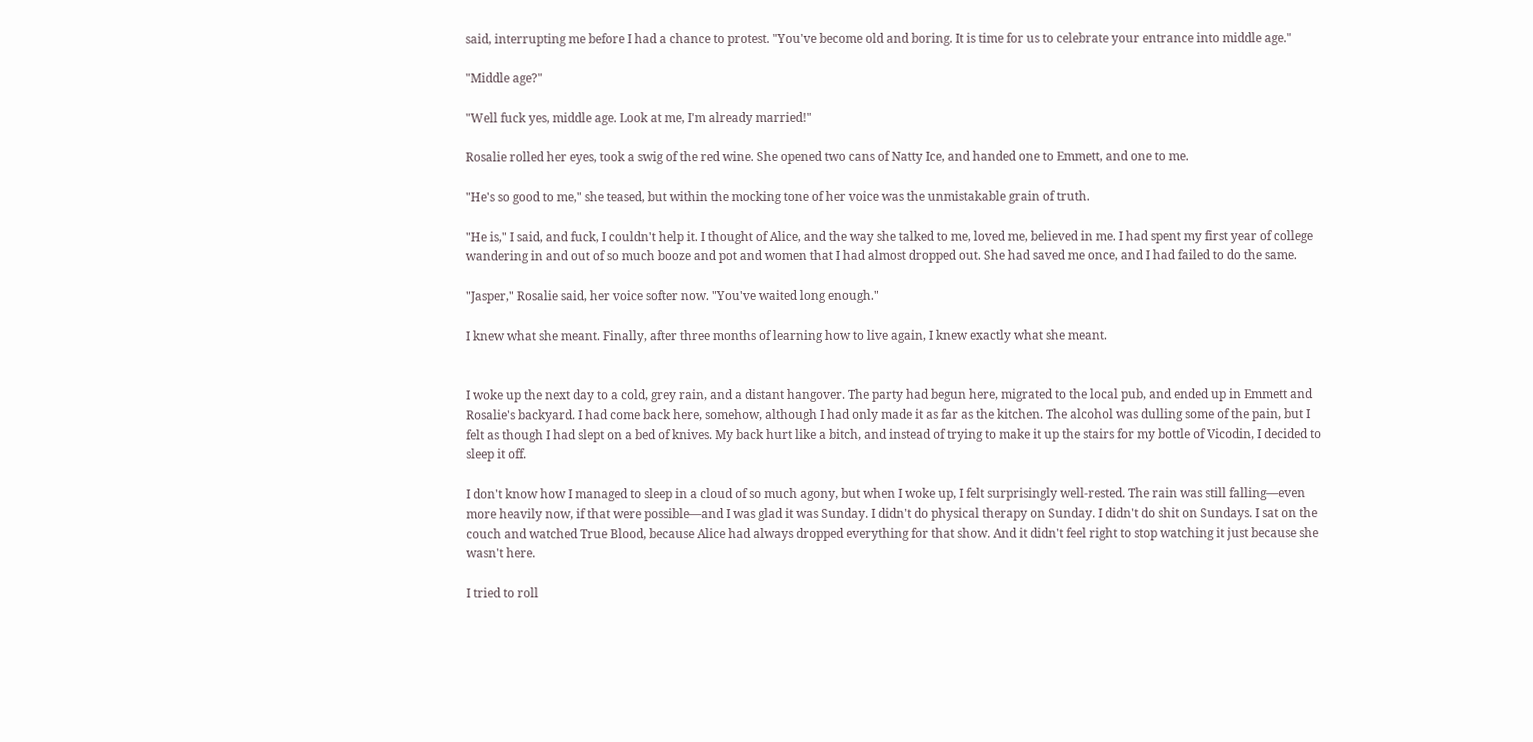said, interrupting me before I had a chance to protest. "You've become old and boring. It is time for us to celebrate your entrance into middle age."

"Middle age?"

"Well fuck yes, middle age. Look at me, I'm already married!"

Rosalie rolled her eyes, took a swig of the red wine. She opened two cans of Natty Ice, and handed one to Emmett, and one to me.

"He's so good to me," she teased, but within the mocking tone of her voice was the unmistakable grain of truth.

"He is," I said, and fuck, I couldn't help it. I thought of Alice, and the way she talked to me, loved me, believed in me. I had spent my first year of college wandering in and out of so much booze and pot and women that I had almost dropped out. She had saved me once, and I had failed to do the same.

"Jasper," Rosalie said, her voice softer now. "You've waited long enough."

I knew what she meant. Finally, after three months of learning how to live again, I knew exactly what she meant.


I woke up the next day to a cold, grey rain, and a distant hangover. The party had begun here, migrated to the local pub, and ended up in Emmett and Rosalie's backyard. I had come back here, somehow, although I had only made it as far as the kitchen. The alcohol was dulling some of the pain, but I felt as though I had slept on a bed of knives. My back hurt like a bitch, and instead of trying to make it up the stairs for my bottle of Vicodin, I decided to sleep it off.

I don't know how I managed to sleep in a cloud of so much agony, but when I woke up, I felt surprisingly well-rested. The rain was still falling—even more heavily now, if that were possible—and I was glad it was Sunday. I didn't do physical therapy on Sunday. I didn't do shit on Sundays. I sat on the couch and watched True Blood, because Alice had always dropped everything for that show. And it didn't feel right to stop watching it just because she wasn't here.

I tried to roll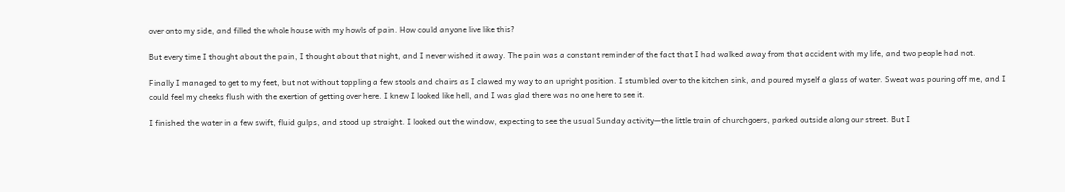over onto my side, and filled the whole house with my howls of pain. How could anyone live like this?

But every time I thought about the pain, I thought about that night, and I never wished it away. The pain was a constant reminder of the fact that I had walked away from that accident with my life, and two people had not.

Finally I managed to get to my feet, but not without toppling a few stools and chairs as I clawed my way to an upright position. I stumbled over to the kitchen sink, and poured myself a glass of water. Sweat was pouring off me, and I could feel my cheeks flush with the exertion of getting over here. I knew I looked like hell, and I was glad there was no one here to see it.

I finished the water in a few swift, fluid gulps, and stood up straight. I looked out the window, expecting to see the usual Sunday activity—the little train of churchgoers, parked outside along our street. But I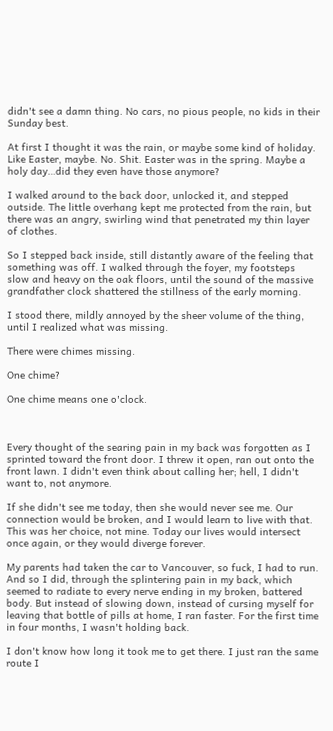didn't see a damn thing. No cars, no pious people, no kids in their Sunday best.

At first I thought it was the rain, or maybe some kind of holiday. Like Easter, maybe. No. Shit. Easter was in the spring. Maybe a holy day…did they even have those anymore?

I walked around to the back door, unlocked it, and stepped outside. The little overhang kept me protected from the rain, but there was an angry, swirling wind that penetrated my thin layer of clothes.

So I stepped back inside, still distantly aware of the feeling that something was off. I walked through the foyer, my footsteps slow and heavy on the oak floors, until the sound of the massive grandfather clock shattered the stillness of the early morning.

I stood there, mildly annoyed by the sheer volume of the thing, until I realized what was missing.

There were chimes missing.

One chime?

One chime means one o'clock.



Every thought of the searing pain in my back was forgotten as I sprinted toward the front door. I threw it open, ran out onto the front lawn. I didn't even think about calling her; hell, I didn't want to, not anymore.

If she didn't see me today, then she would never see me. Our connection would be broken, and I would learn to live with that. This was her choice, not mine. Today our lives would intersect once again, or they would diverge forever.

My parents had taken the car to Vancouver, so fuck, I had to run. And so I did, through the splintering pain in my back, which seemed to radiate to every nerve ending in my broken, battered body. But instead of slowing down, instead of cursing myself for leaving that bottle of pills at home, I ran faster. For the first time in four months, I wasn't holding back.

I don't know how long it took me to get there. I just ran the same route I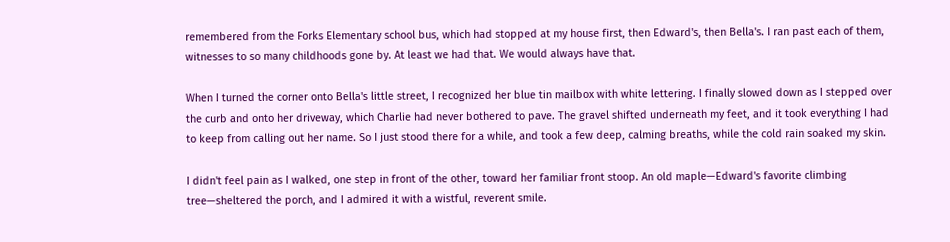remembered from the Forks Elementary school bus, which had stopped at my house first, then Edward's, then Bella's. I ran past each of them, witnesses to so many childhoods gone by. At least we had that. We would always have that.

When I turned the corner onto Bella's little street, I recognized her blue tin mailbox with white lettering. I finally slowed down as I stepped over the curb and onto her driveway, which Charlie had never bothered to pave. The gravel shifted underneath my feet, and it took everything I had to keep from calling out her name. So I just stood there for a while, and took a few deep, calming breaths, while the cold rain soaked my skin.

I didn't feel pain as I walked, one step in front of the other, toward her familiar front stoop. An old maple—Edward's favorite climbing tree—sheltered the porch, and I admired it with a wistful, reverent smile.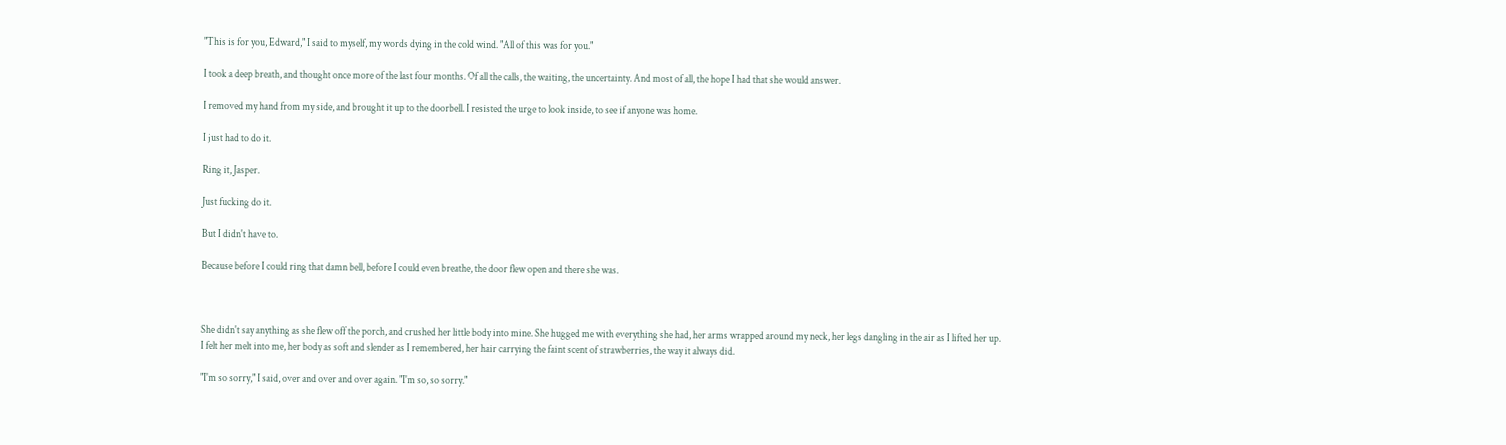"This is for you, Edward," I said to myself, my words dying in the cold wind. "All of this was for you."

I took a deep breath, and thought once more of the last four months. Of all the calls, the waiting, the uncertainty. And most of all, the hope I had that she would answer.

I removed my hand from my side, and brought it up to the doorbell. I resisted the urge to look inside, to see if anyone was home.

I just had to do it.

Ring it, Jasper.

Just fucking do it.

But I didn't have to.

Because before I could ring that damn bell, before I could even breathe, the door flew open and there she was.



She didn't say anything as she flew off the porch, and crushed her little body into mine. She hugged me with everything she had, her arms wrapped around my neck, her legs dangling in the air as I lifted her up. I felt her melt into me, her body as soft and slender as I remembered, her hair carrying the faint scent of strawberries, the way it always did.

"I'm so sorry," I said, over and over and over again. "I'm so, so sorry."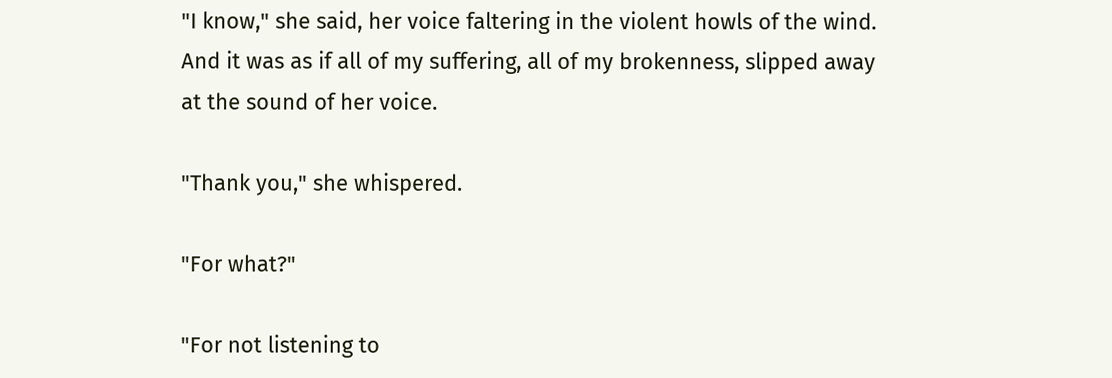"I know," she said, her voice faltering in the violent howls of the wind. And it was as if all of my suffering, all of my brokenness, slipped away at the sound of her voice.

"Thank you," she whispered.

"For what?"

"For not listening to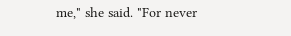me," she said. "For never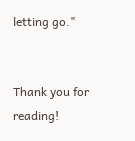letting go."


Thank you for reading!